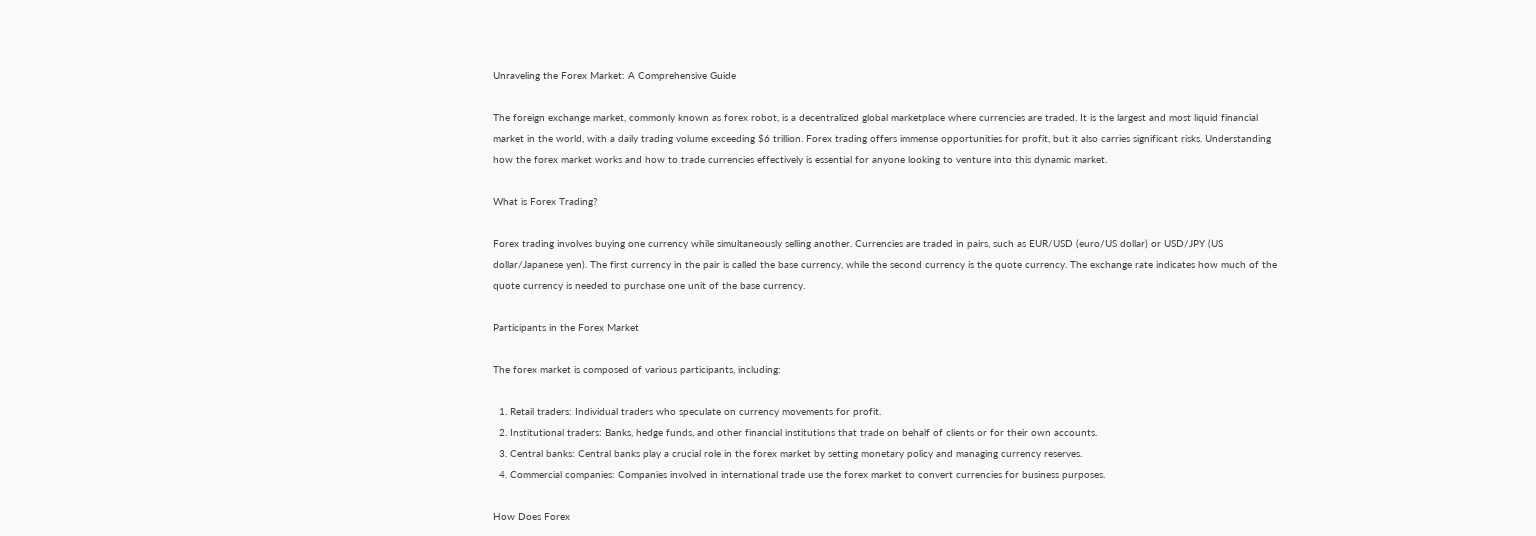Unraveling the Forex Market: A Comprehensive Guide

The foreign exchange market, commonly known as forex robot, is a decentralized global marketplace where currencies are traded. It is the largest and most liquid financial market in the world, with a daily trading volume exceeding $6 trillion. Forex trading offers immense opportunities for profit, but it also carries significant risks. Understanding how the forex market works and how to trade currencies effectively is essential for anyone looking to venture into this dynamic market.

What is Forex Trading?

Forex trading involves buying one currency while simultaneously selling another. Currencies are traded in pairs, such as EUR/USD (euro/US dollar) or USD/JPY (US dollar/Japanese yen). The first currency in the pair is called the base currency, while the second currency is the quote currency. The exchange rate indicates how much of the quote currency is needed to purchase one unit of the base currency.

Participants in the Forex Market

The forex market is composed of various participants, including:

  1. Retail traders: Individual traders who speculate on currency movements for profit.
  2. Institutional traders: Banks, hedge funds, and other financial institutions that trade on behalf of clients or for their own accounts.
  3. Central banks: Central banks play a crucial role in the forex market by setting monetary policy and managing currency reserves.
  4. Commercial companies: Companies involved in international trade use the forex market to convert currencies for business purposes.

How Does Forex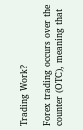Trading Work?

Forex trading occurs over the counter (OTC), meaning that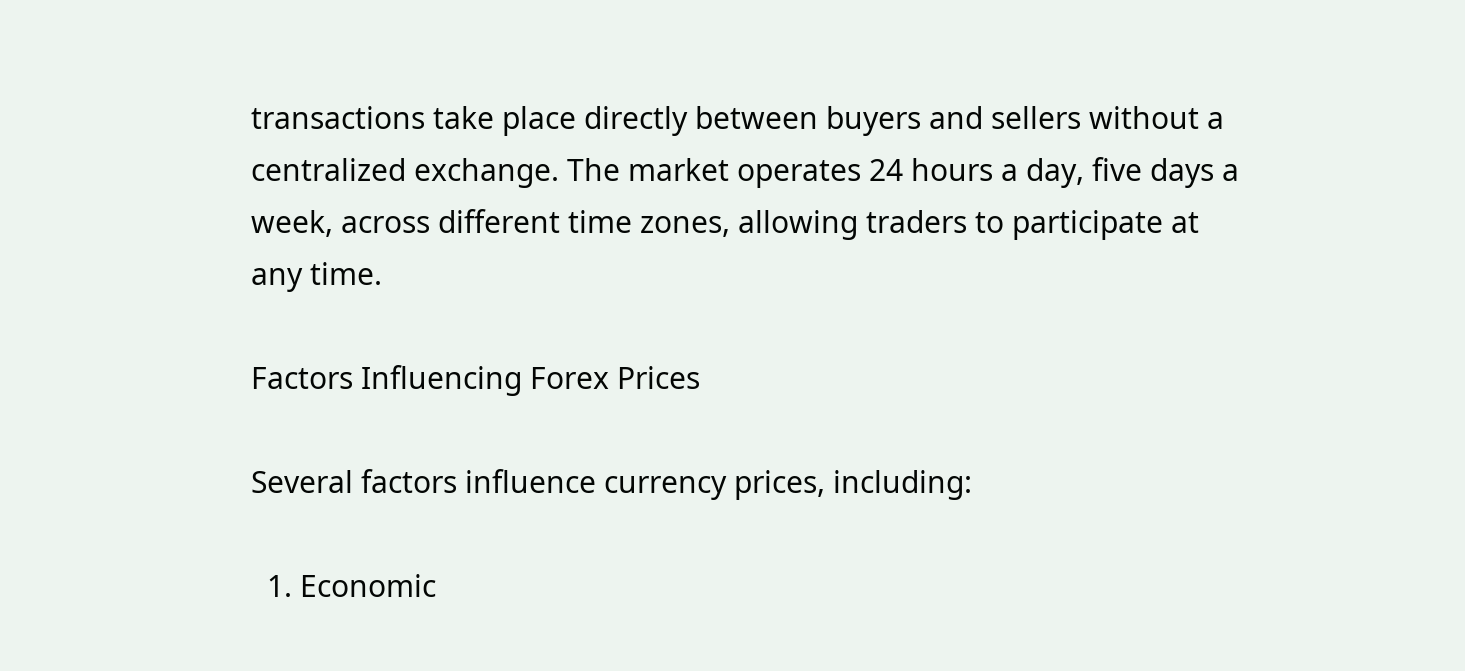transactions take place directly between buyers and sellers without a centralized exchange. The market operates 24 hours a day, five days a week, across different time zones, allowing traders to participate at any time.

Factors Influencing Forex Prices

Several factors influence currency prices, including:

  1. Economic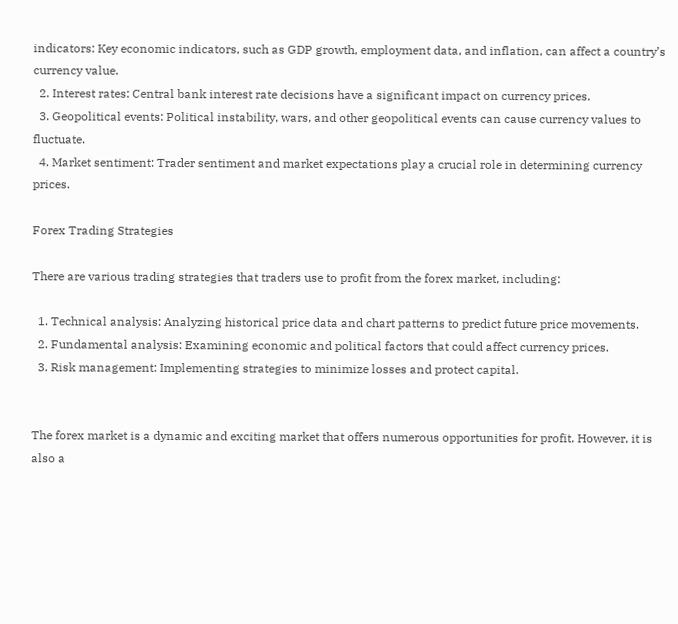indicators: Key economic indicators, such as GDP growth, employment data, and inflation, can affect a country’s currency value.
  2. Interest rates: Central bank interest rate decisions have a significant impact on currency prices.
  3. Geopolitical events: Political instability, wars, and other geopolitical events can cause currency values to fluctuate.
  4. Market sentiment: Trader sentiment and market expectations play a crucial role in determining currency prices.

Forex Trading Strategies

There are various trading strategies that traders use to profit from the forex market, including:

  1. Technical analysis: Analyzing historical price data and chart patterns to predict future price movements.
  2. Fundamental analysis: Examining economic and political factors that could affect currency prices.
  3. Risk management: Implementing strategies to minimize losses and protect capital.


The forex market is a dynamic and exciting market that offers numerous opportunities for profit. However, it is also a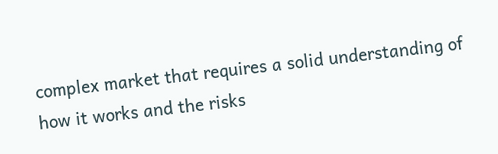complex market that requires a solid understanding of how it works and the risks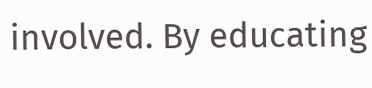involved. By educating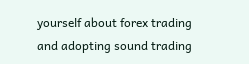yourself about forex trading and adopting sound trading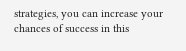strategies, you can increase your chances of success in this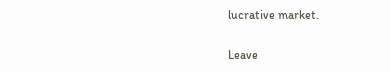lucrative market.

Leave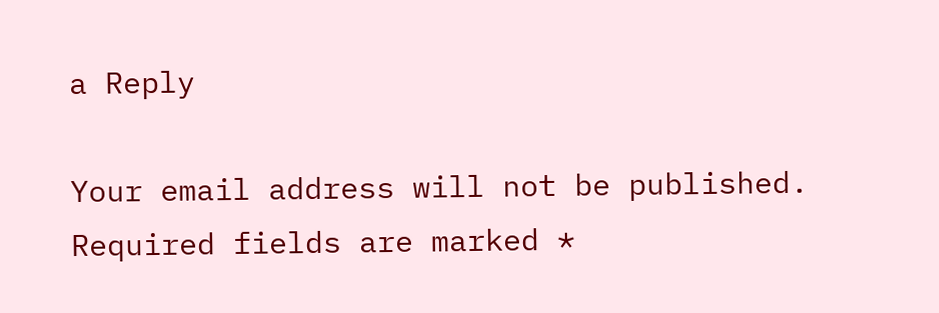a Reply

Your email address will not be published. Required fields are marked *